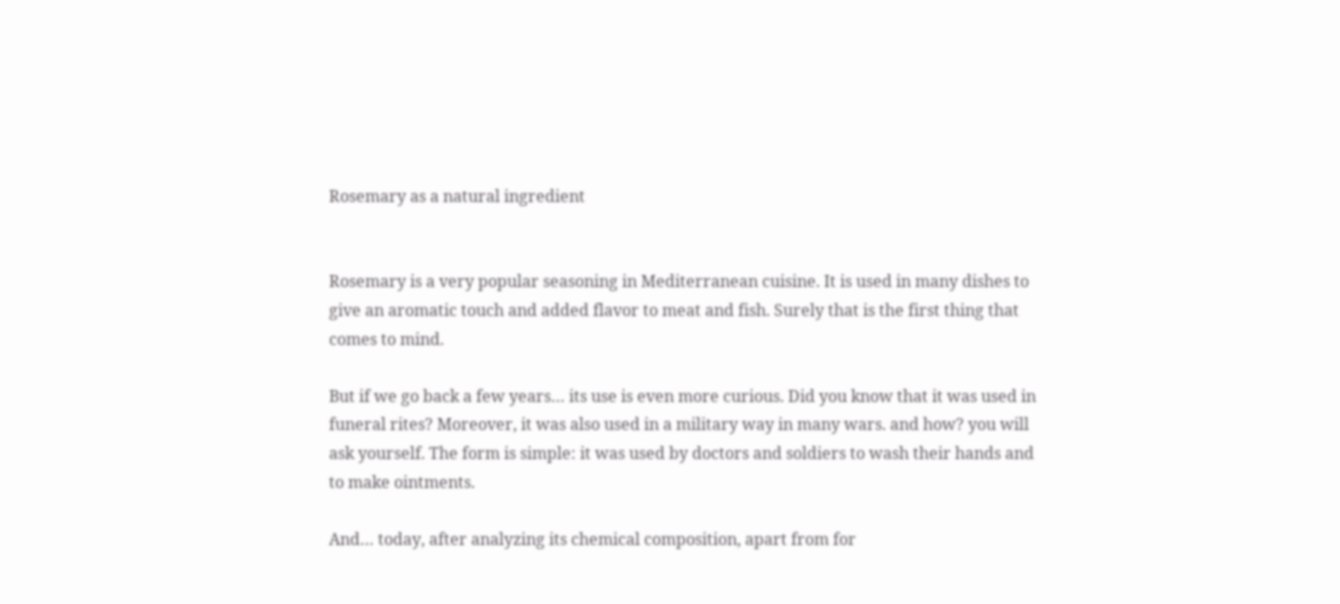Rosemary as a natural ingredient


Rosemary is a very popular seasoning in Mediterranean cuisine. It is used in many dishes to give an aromatic touch and added flavor to meat and fish. Surely that is the first thing that comes to mind.

But if we go back a few years… its use is even more curious. Did you know that it was used in funeral rites? Moreover, it was also used in a military way in many wars. and how? you will ask yourself. The form is simple: it was used by doctors and soldiers to wash their hands and to make ointments.

And… today, after analyzing its chemical composition, apart from for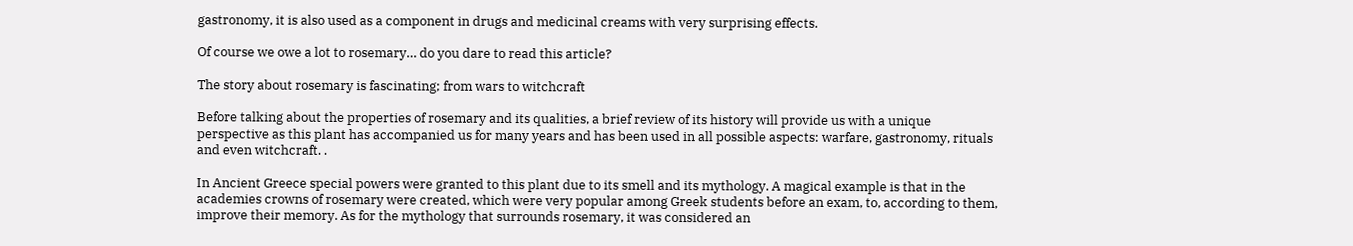gastronomy, it is also used as a component in drugs and medicinal creams with very surprising effects.

Of course we owe a lot to rosemary… do you dare to read this article?

The story about rosemary is fascinating; from wars to witchcraft

Before talking about the properties of rosemary and its qualities, a brief review of its history will provide us with a unique perspective as this plant has accompanied us for many years and has been used in all possible aspects: warfare, gastronomy, rituals and even witchcraft. .

In Ancient Greece special powers were granted to this plant due to its smell and its mythology. A magical example is that in the academies crowns of rosemary were created, which were very popular among Greek students before an exam, to, according to them, improve their memory. As for the mythology that surrounds rosemary, it was considered an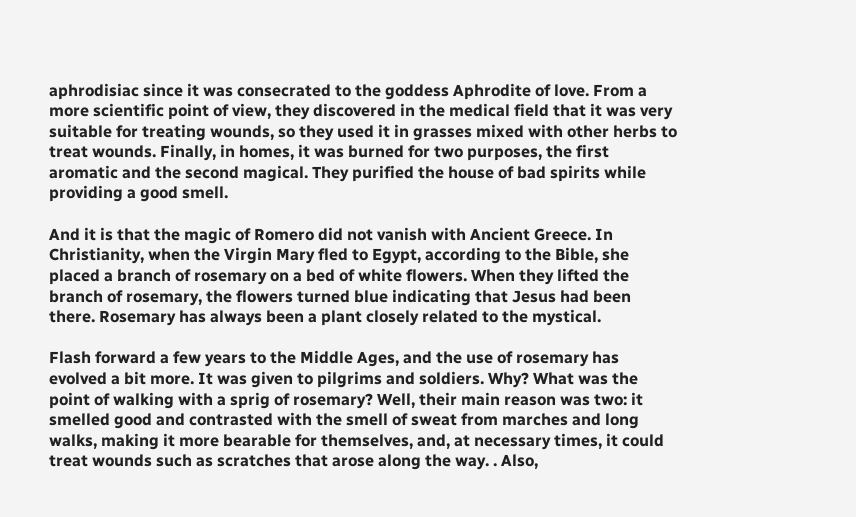aphrodisiac since it was consecrated to the goddess Aphrodite of love. From a more scientific point of view, they discovered in the medical field that it was very suitable for treating wounds, so they used it in grasses mixed with other herbs to treat wounds. Finally, in homes, it was burned for two purposes, the first aromatic and the second magical. They purified the house of bad spirits while providing a good smell.

And it is that the magic of Romero did not vanish with Ancient Greece. In Christianity, when the Virgin Mary fled to Egypt, according to the Bible, she placed a branch of rosemary on a bed of white flowers. When they lifted the branch of rosemary, the flowers turned blue indicating that Jesus had been there. Rosemary has always been a plant closely related to the mystical.

Flash forward a few years to the Middle Ages, and the use of rosemary has evolved a bit more. It was given to pilgrims and soldiers. Why? What was the point of walking with a sprig of rosemary? Well, their main reason was two: it smelled good and contrasted with the smell of sweat from marches and long walks, making it more bearable for themselves, and, at necessary times, it could treat wounds such as scratches that arose along the way. . Also,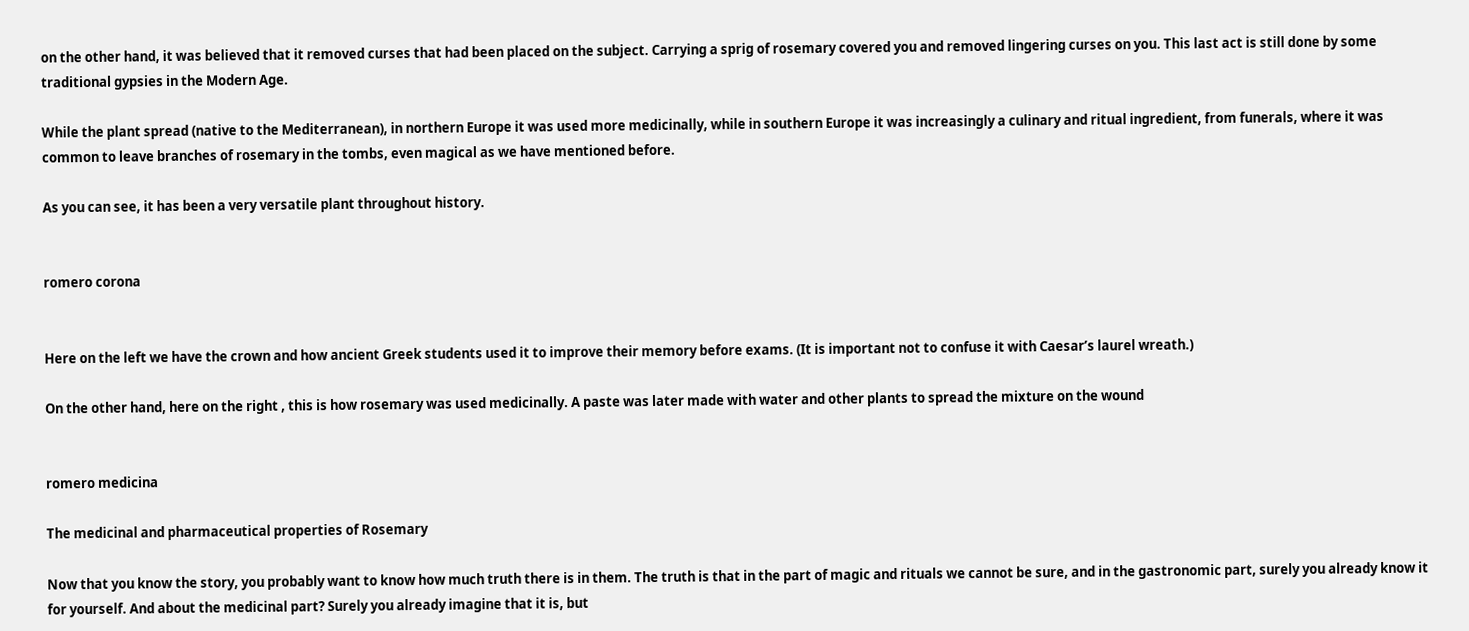on the other hand, it was believed that it removed curses that had been placed on the subject. Carrying a sprig of rosemary covered you and removed lingering curses on you. This last act is still done by some traditional gypsies in the Modern Age.

While the plant spread (native to the Mediterranean), in northern Europe it was used more medicinally, while in southern Europe it was increasingly a culinary and ritual ingredient, from funerals, where it was common to leave branches of rosemary in the tombs, even magical as we have mentioned before.

As you can see, it has been a very versatile plant throughout history.


romero corona


Here on the left we have the crown and how ancient Greek students used it to improve their memory before exams. (It is important not to confuse it with Caesar’s laurel wreath.)

On the other hand, here on the right , this is how rosemary was used medicinally. A paste was later made with water and other plants to spread the mixture on the wound


romero medicina

The medicinal and pharmaceutical properties of Rosemary

Now that you know the story, you probably want to know how much truth there is in them. The truth is that in the part of magic and rituals we cannot be sure, and in the gastronomic part, surely you already know it for yourself. And about the medicinal part? Surely you already imagine that it is, but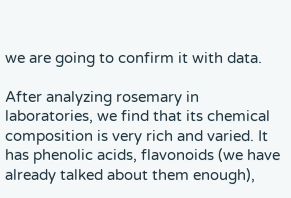we are going to confirm it with data.

After analyzing rosemary in laboratories, we find that its chemical composition is very rich and varied. It has phenolic acids, flavonoids (we have already talked about them enough),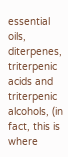essential oils, diterpenes, triterpenic acids and triterpenic alcohols, (in fact, this is where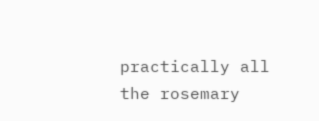practically all the rosemary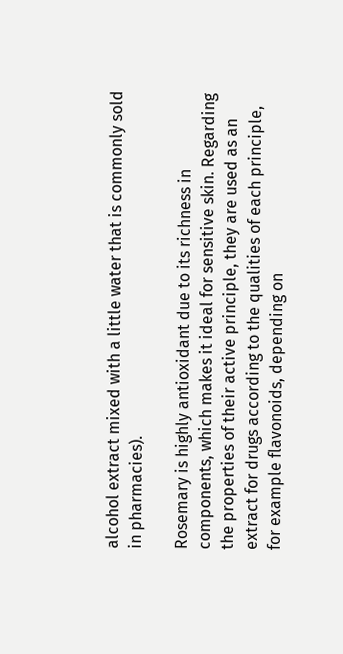alcohol extract mixed with a little water that is commonly sold in pharmacies).

Rosemary is highly antioxidant due to its richness in components, which makes it ideal for sensitive skin. Regarding the properties of their active principle, they are used as an extract for drugs according to the qualities of each principle, for example flavonoids, depending on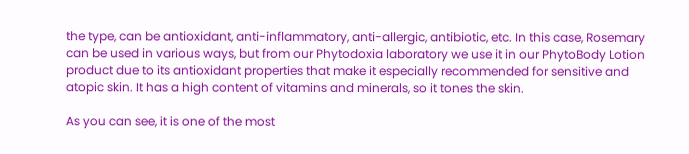the type, can be antioxidant, anti-inflammatory, anti-allergic, antibiotic, etc. In this case, Rosemary can be used in various ways, but from our Phytodoxia laboratory we use it in our PhytoBody Lotion product due to its antioxidant properties that make it especially recommended for sensitive and atopic skin. It has a high content of vitamins and minerals, so it tones the skin.

As you can see, it is one of the most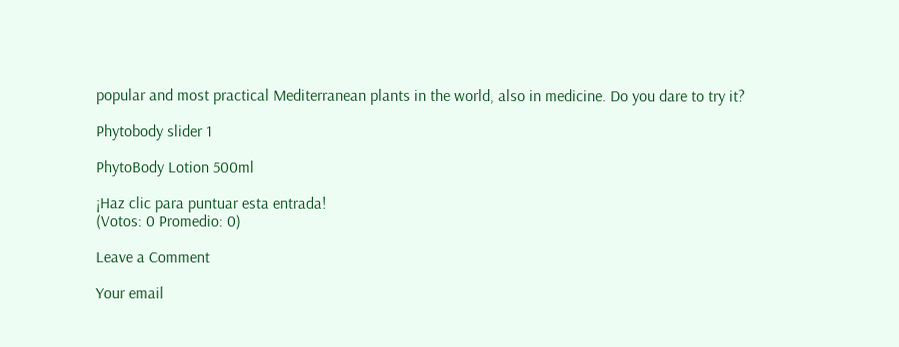popular and most practical Mediterranean plants in the world, also in medicine. Do you dare to try it?

Phytobody slider 1

PhytoBody Lotion 500ml

¡Haz clic para puntuar esta entrada!
(Votos: 0 Promedio: 0)

Leave a Comment

Your email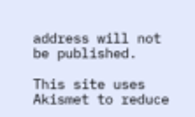address will not be published.

This site uses Akismet to reduce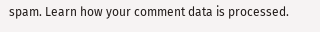spam. Learn how your comment data is processed.